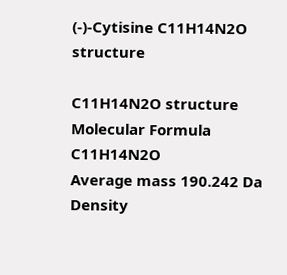(-)-Cytisine C11H14N2O structure

C11H14N2O structure
Molecular Formula C11H14N2O
Average mass 190.242 Da
Density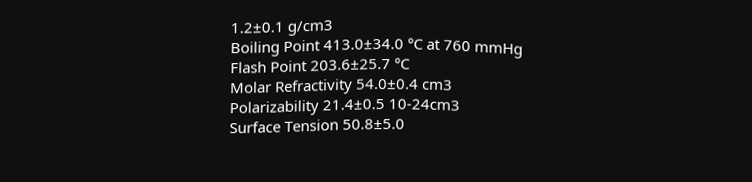1.2±0.1 g/cm3
Boiling Point 413.0±34.0 °C at 760 mmHg
Flash Point 203.6±25.7 °C
Molar Refractivity 54.0±0.4 cm3
Polarizability 21.4±0.5 10-24cm3
Surface Tension 50.8±5.0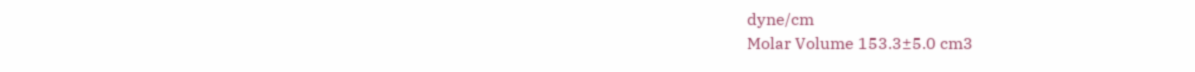dyne/cm
Molar Volume 153.3±5.0 cm3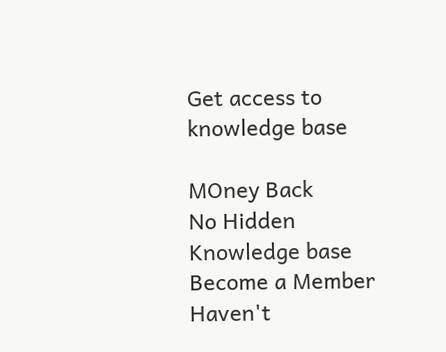Get access to
knowledge base

MOney Back
No Hidden
Knowledge base
Become a Member
Haven't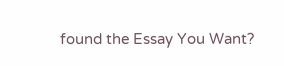found the Essay You Want?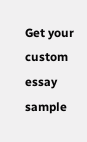Get your custom essay sample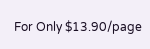For Only $13.90/page